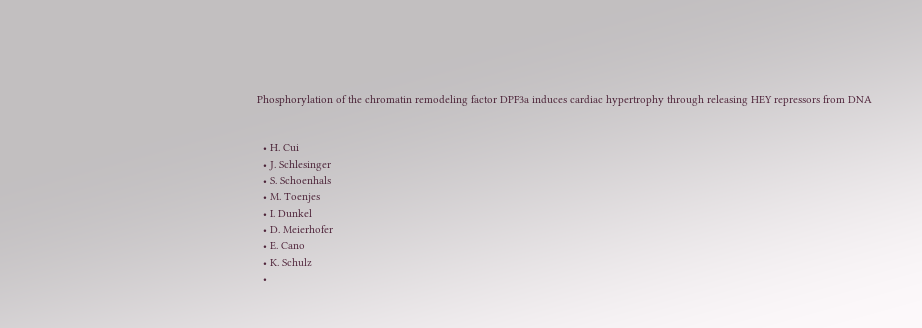Phosphorylation of the chromatin remodeling factor DPF3a induces cardiac hypertrophy through releasing HEY repressors from DNA


  • H. Cui
  • J. Schlesinger
  • S. Schoenhals
  • M. Toenjes
  • I. Dunkel
  • D. Meierhofer
  • E. Cano
  • K. Schulz
  •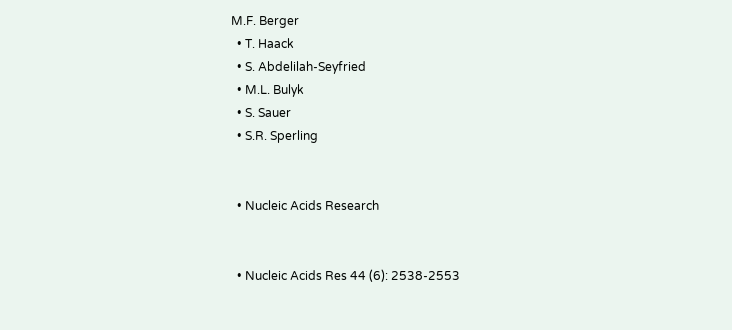M.F. Berger
  • T. Haack
  • S. Abdelilah-Seyfried
  • M.L. Bulyk
  • S. Sauer
  • S.R. Sperling


  • Nucleic Acids Research


  • Nucleic Acids Res 44 (6): 2538-2553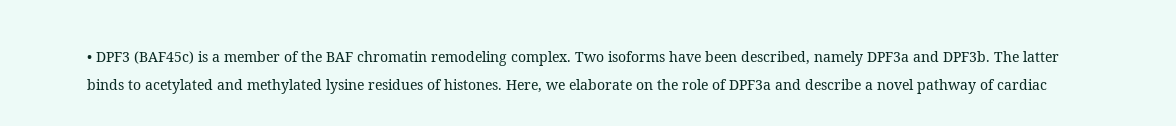• DPF3 (BAF45c) is a member of the BAF chromatin remodeling complex. Two isoforms have been described, namely DPF3a and DPF3b. The latter binds to acetylated and methylated lysine residues of histones. Here, we elaborate on the role of DPF3a and describe a novel pathway of cardiac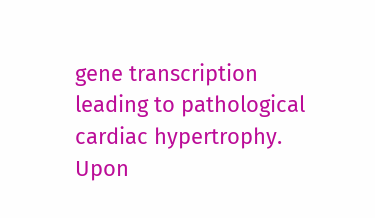gene transcription leading to pathological cardiac hypertrophy. Upon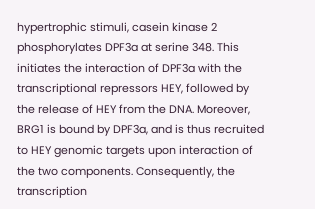hypertrophic stimuli, casein kinase 2 phosphorylates DPF3a at serine 348. This initiates the interaction of DPF3a with the transcriptional repressors HEY, followed by the release of HEY from the DNA. Moreover, BRG1 is bound by DPF3a, and is thus recruited to HEY genomic targets upon interaction of the two components. Consequently, the transcription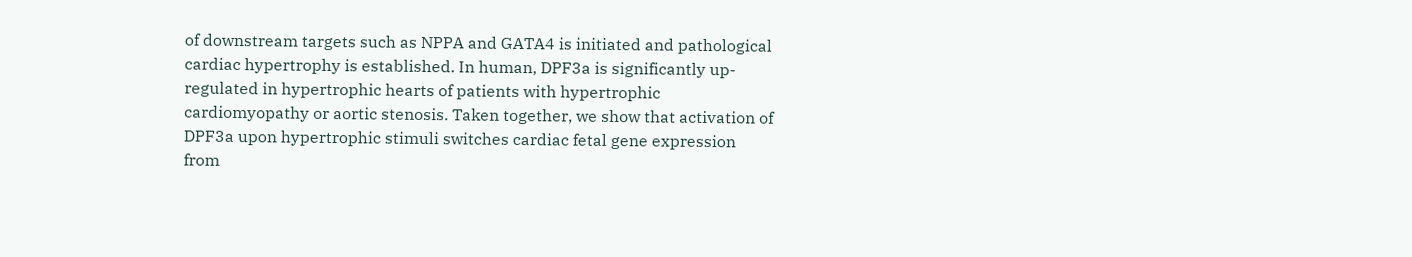of downstream targets such as NPPA and GATA4 is initiated and pathological cardiac hypertrophy is established. In human, DPF3a is significantly up-regulated in hypertrophic hearts of patients with hypertrophic cardiomyopathy or aortic stenosis. Taken together, we show that activation of DPF3a upon hypertrophic stimuli switches cardiac fetal gene expression from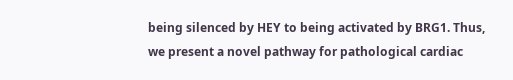being silenced by HEY to being activated by BRG1. Thus, we present a novel pathway for pathological cardiac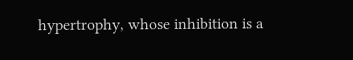hypertrophy, whose inhibition is a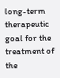long-term therapeutic goal for the treatment of the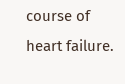course of heart failure.